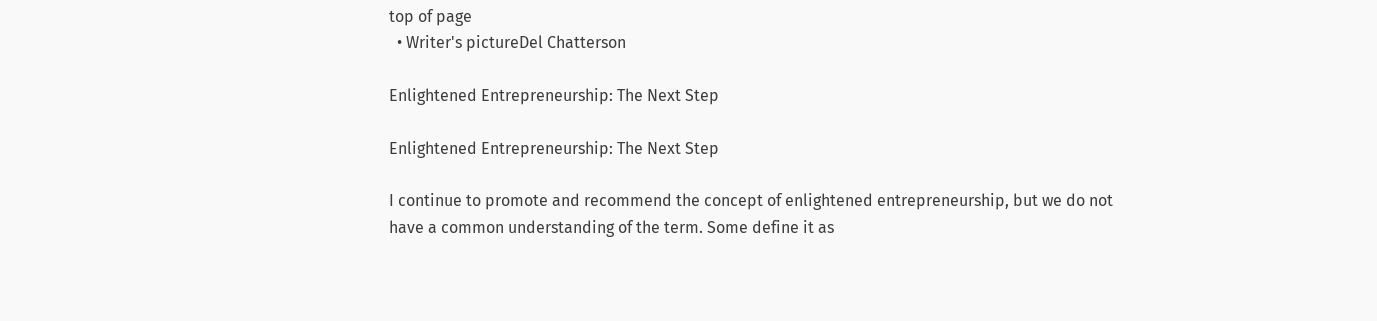top of page
  • Writer's pictureDel Chatterson

Enlightened Entrepreneurship: The Next Step

Enlightened Entrepreneurship: The Next Step

I continue to promote and recommend the concept of enlightened entrepreneurship, but we do not have a common understanding of the term. Some define it as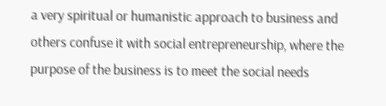a very spiritual or humanistic approach to business and others confuse it with social entrepreneurship, where the purpose of the business is to meet the social needs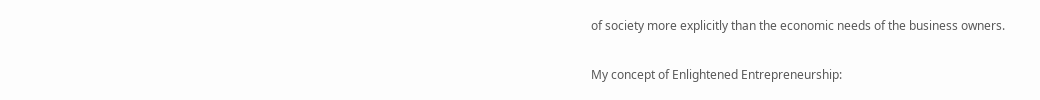of society more explicitly than the economic needs of the business owners.

My concept of Enlightened Entrepreneurship: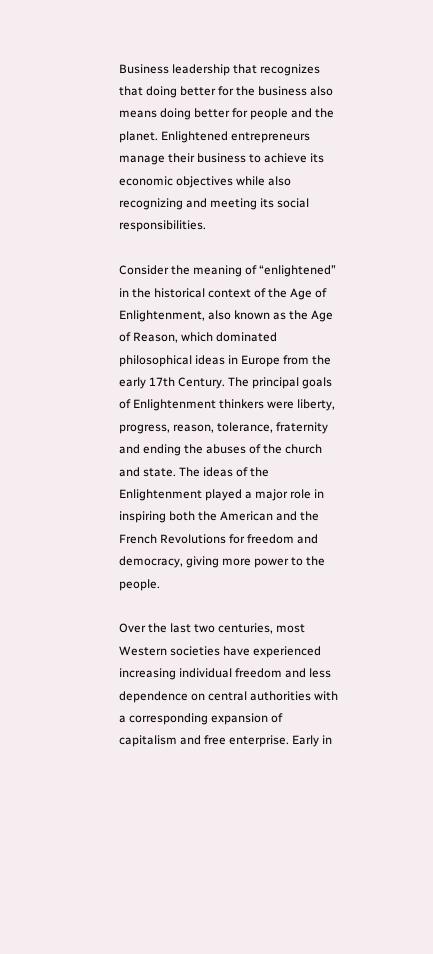Business leadership that recognizes that doing better for the business also means doing better for people and the planet. Enlightened entrepreneurs manage their business to achieve its economic objectives while also recognizing and meeting its social responsibilities.

Consider the meaning of “enlightened” in the historical context of the Age of Enlightenment, also known as the Age of Reason, which dominated philosophical ideas in Europe from the early 17th Century. The principal goals of Enlightenment thinkers were liberty, progress, reason, tolerance, fraternity and ending the abuses of the church and state. The ideas of the Enlightenment played a major role in inspiring both the American and the French Revolutions for freedom and democracy, giving more power to the people.

Over the last two centuries, most Western societies have experienced increasing individual freedom and less dependence on central authorities with a corresponding expansion of capitalism and free enterprise. Early in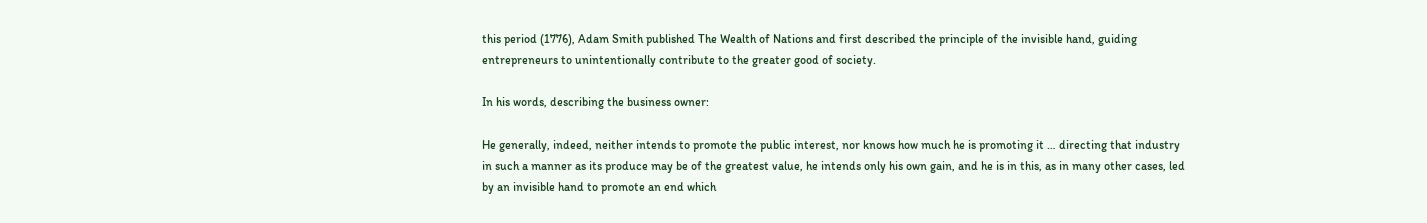this period (1776), Adam Smith published The Wealth of Nations and first described the principle of the invisible hand, guiding entrepreneurs to unintentionally contribute to the greater good of society.

In his words, describing the business owner:

He generally, indeed, neither intends to promote the public interest, nor knows how much he is promoting it … directing that industry in such a manner as its produce may be of the greatest value, he intends only his own gain, and he is in this, as in many other cases, led by an invisible hand to promote an end which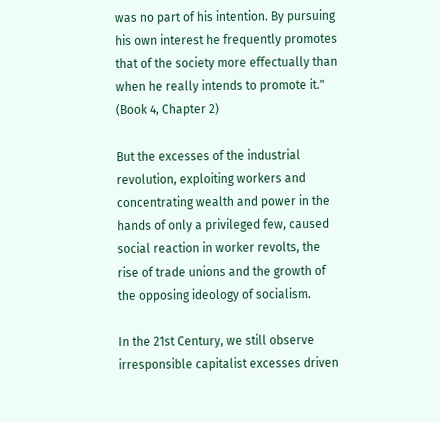was no part of his intention. By pursuing his own interest he frequently promotes that of the society more effectually than when he really intends to promote it." (Book 4, Chapter 2)

But the excesses of the industrial revolution, exploiting workers and concentrating wealth and power in the hands of only a privileged few, caused social reaction in worker revolts, the rise of trade unions and the growth of the opposing ideology of socialism.

In the 21st Century, we still observe irresponsible capitalist excesses driven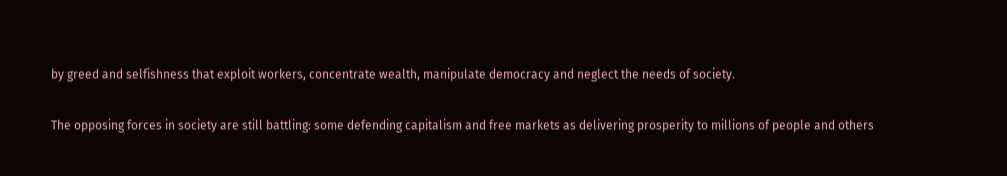by greed and selfishness that exploit workers, concentrate wealth, manipulate democracy and neglect the needs of society.

The opposing forces in society are still battling: some defending capitalism and free markets as delivering prosperity to millions of people and others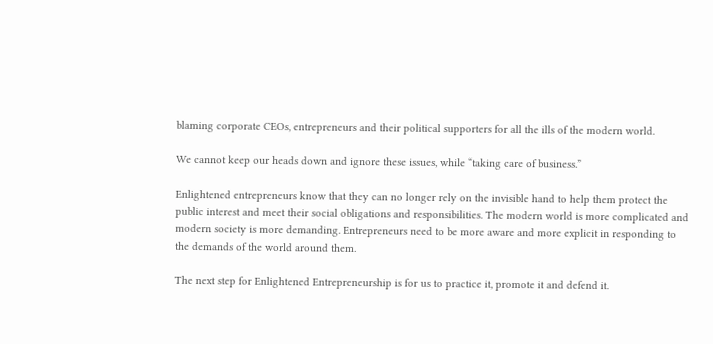blaming corporate CEOs, entrepreneurs and their political supporters for all the ills of the modern world.

We cannot keep our heads down and ignore these issues, while “taking care of business.”

Enlightened entrepreneurs know that they can no longer rely on the invisible hand to help them protect the public interest and meet their social obligations and responsibilities. The modern world is more complicated and modern society is more demanding. Entrepreneurs need to be more aware and more explicit in responding to the demands of the world around them.

The next step for Enlightened Entrepreneurship is for us to practice it, promote it and defend it.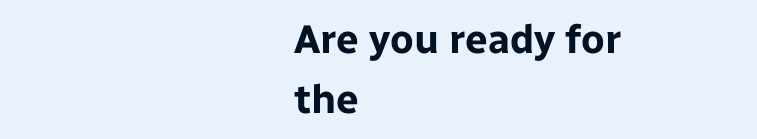Are you ready for the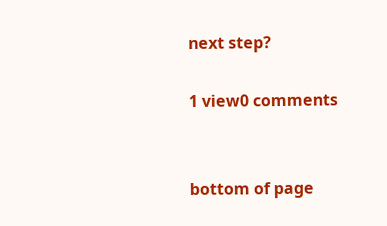next step?

1 view0 comments


bottom of page